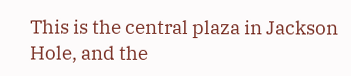This is the central plaza in Jackson Hole, and the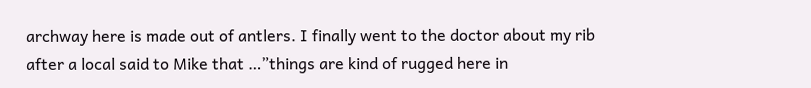archway here is made out of antlers. I finally went to the doctor about my rib after a local said to Mike that …”things are kind of rugged here in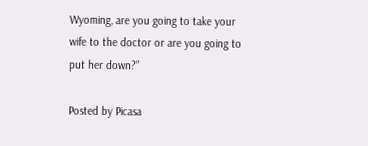Wyoming, are you going to take your wife to the doctor or are you going to put her down?”

Posted by Picasa